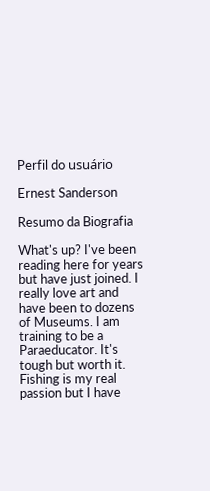Perfil do usuário

Ernest Sanderson

Resumo da Biografia

What's up? I've been reading here for years but have just joined. I really love art and have been to dozens of Museums. I am training to be a Paraeducator. It's tough but worth it. Fishing is my real passion but I have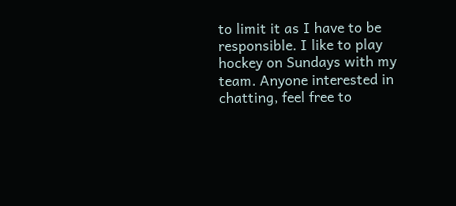to limit it as I have to be responsible. I like to play hockey on Sundays with my team. Anyone interested in chatting, feel free to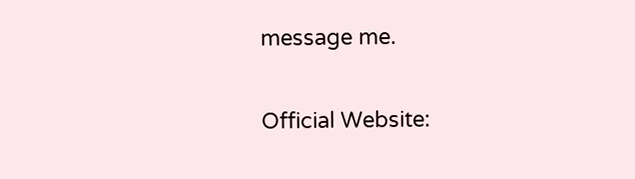message me.

Official Website: